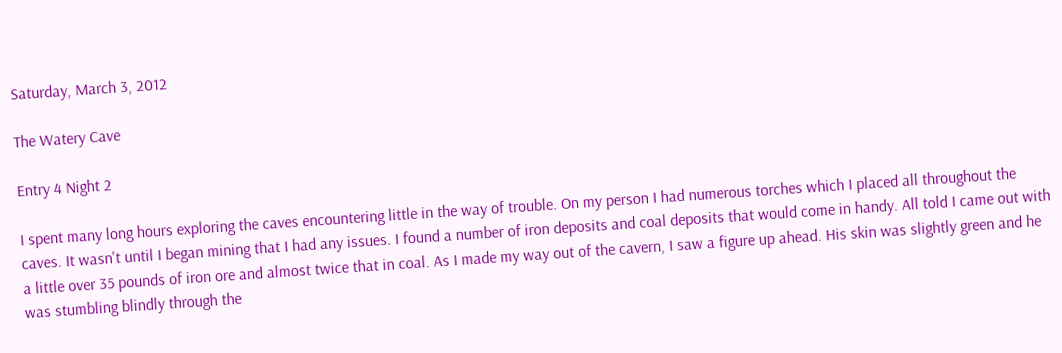Saturday, March 3, 2012

The Watery Cave

Entry 4 Night 2

I spent many long hours exploring the caves encountering little in the way of trouble. On my person I had numerous torches which I placed all throughout the caves. It wasn't until I began mining that I had any issues. I found a number of iron deposits and coal deposits that would come in handy. All told I came out with a little over 35 pounds of iron ore and almost twice that in coal. As I made my way out of the cavern, I saw a figure up ahead. His skin was slightly green and he was stumbling blindly through the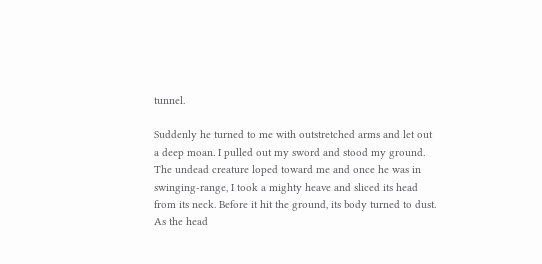tunnel.

Suddenly he turned to me with outstretched arms and let out a deep moan. I pulled out my sword and stood my ground. The undead creature loped toward me and once he was in swinging-range, I took a mighty heave and sliced its head from its neck. Before it hit the ground, its body turned to dust. As the head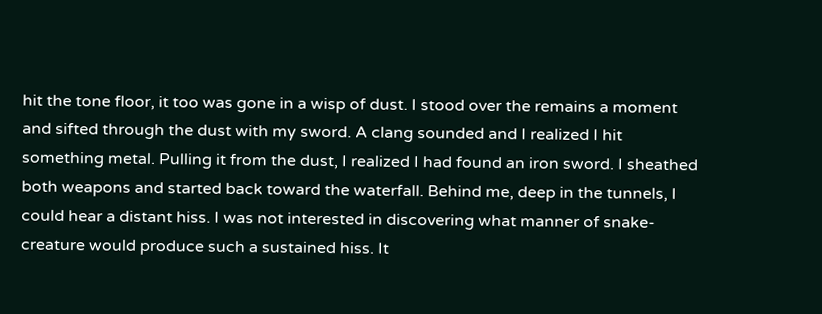hit the tone floor, it too was gone in a wisp of dust. I stood over the remains a moment and sifted through the dust with my sword. A clang sounded and I realized I hit something metal. Pulling it from the dust, I realized I had found an iron sword. I sheathed both weapons and started back toward the waterfall. Behind me, deep in the tunnels, I could hear a distant hiss. I was not interested in discovering what manner of snake-creature would produce such a sustained hiss. It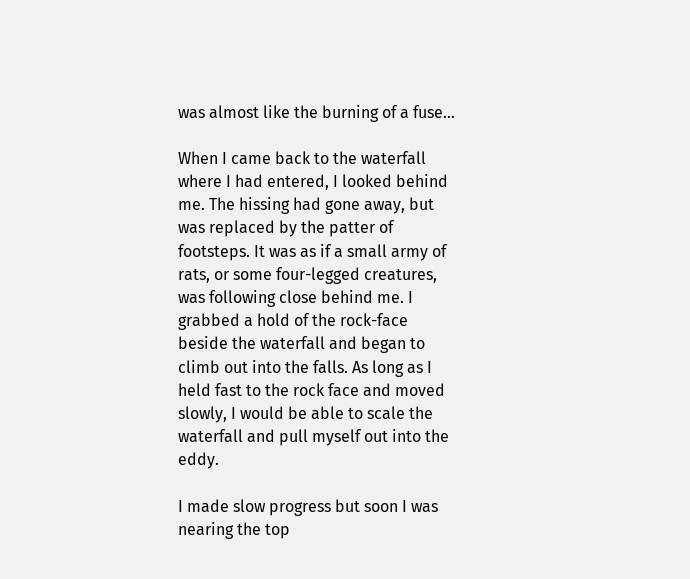was almost like the burning of a fuse...

When I came back to the waterfall where I had entered, I looked behind me. The hissing had gone away, but was replaced by the patter of footsteps. It was as if a small army of rats, or some four-legged creatures, was following close behind me. I grabbed a hold of the rock-face beside the waterfall and began to climb out into the falls. As long as I held fast to the rock face and moved slowly, I would be able to scale the waterfall and pull myself out into the eddy.

I made slow progress but soon I was nearing the top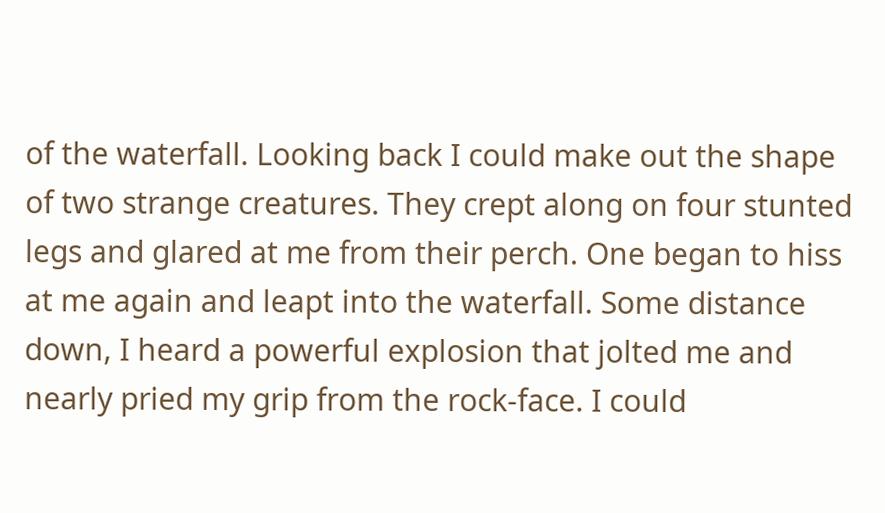of the waterfall. Looking back I could make out the shape of two strange creatures. They crept along on four stunted legs and glared at me from their perch. One began to hiss at me again and leapt into the waterfall. Some distance down, I heard a powerful explosion that jolted me and nearly pried my grip from the rock-face. I could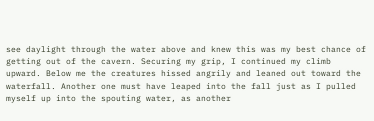see daylight through the water above and knew this was my best chance of getting out of the cavern. Securing my grip, I continued my climb upward. Below me the creatures hissed angrily and leaned out toward the waterfall. Another one must have leaped into the fall just as I pulled myself up into the spouting water, as another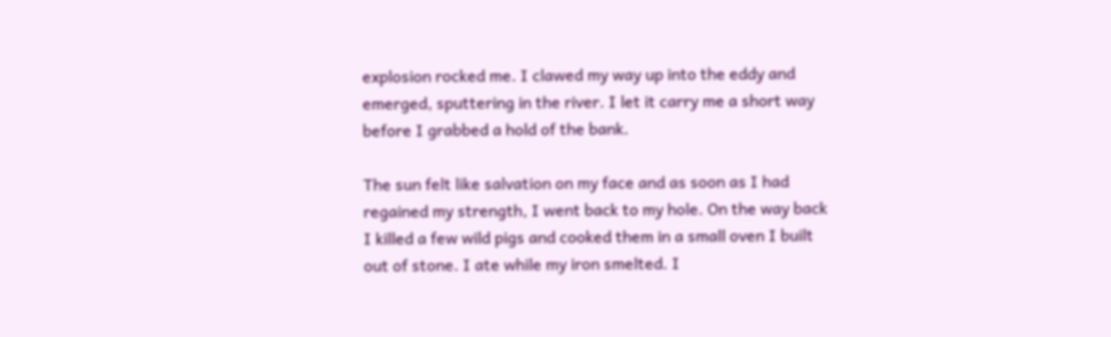explosion rocked me. I clawed my way up into the eddy and emerged, sputtering in the river. I let it carry me a short way before I grabbed a hold of the bank.

The sun felt like salvation on my face and as soon as I had regained my strength, I went back to my hole. On the way back I killed a few wild pigs and cooked them in a small oven I built out of stone. I ate while my iron smelted. I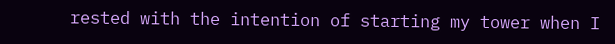rested with the intention of starting my tower when I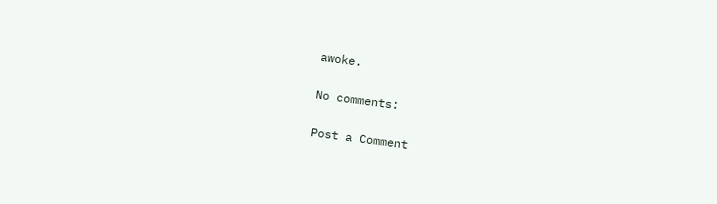awoke.

No comments:

Post a Comment